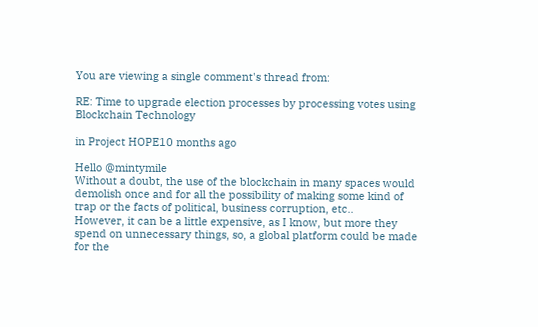You are viewing a single comment's thread from:

RE: Time to upgrade election processes by processing votes using Blockchain Technology

in Project HOPE10 months ago

Hello @mintymile
Without a doubt, the use of the blockchain in many spaces would demolish once and for all the possibility of making some kind of trap or the facts of political, business corruption, etc..
However, it can be a little expensive, as I know, but more they spend on unnecessary things, so, a global platform could be made for the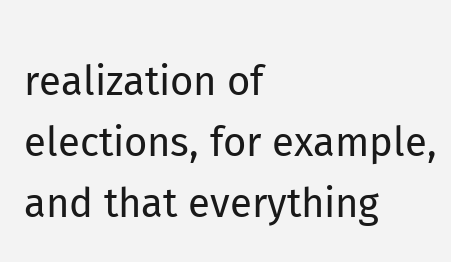realization of elections, for example, and that everything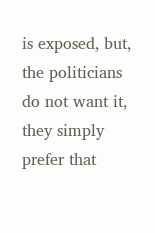is exposed, but, the politicians do not want it, they simply prefer that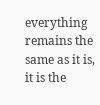everything remains the same as it is, it is the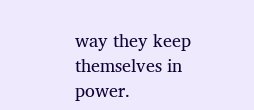way they keep themselves in power.